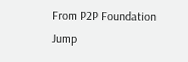From P2P Foundation
Jump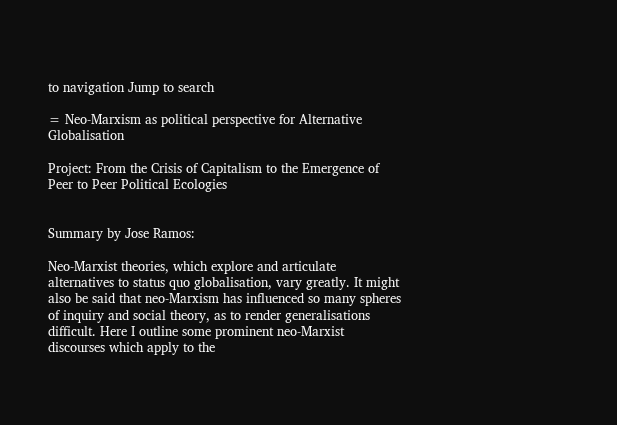to navigation Jump to search

= Neo-Marxism as political perspective for Alternative Globalisation

Project: From the Crisis of Capitalism to the Emergence of Peer to Peer Political Ecologies


Summary by Jose Ramos:

Neo-Marxist theories, which explore and articulate alternatives to status quo globalisation, vary greatly. It might also be said that neo-Marxism has influenced so many spheres of inquiry and social theory, as to render generalisations difficult. Here I outline some prominent neo-Marxist discourses which apply to the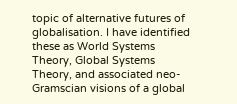topic of alternative futures of globalisation. I have identified these as World Systems Theory, Global Systems Theory, and associated neo-Gramscian visions of a global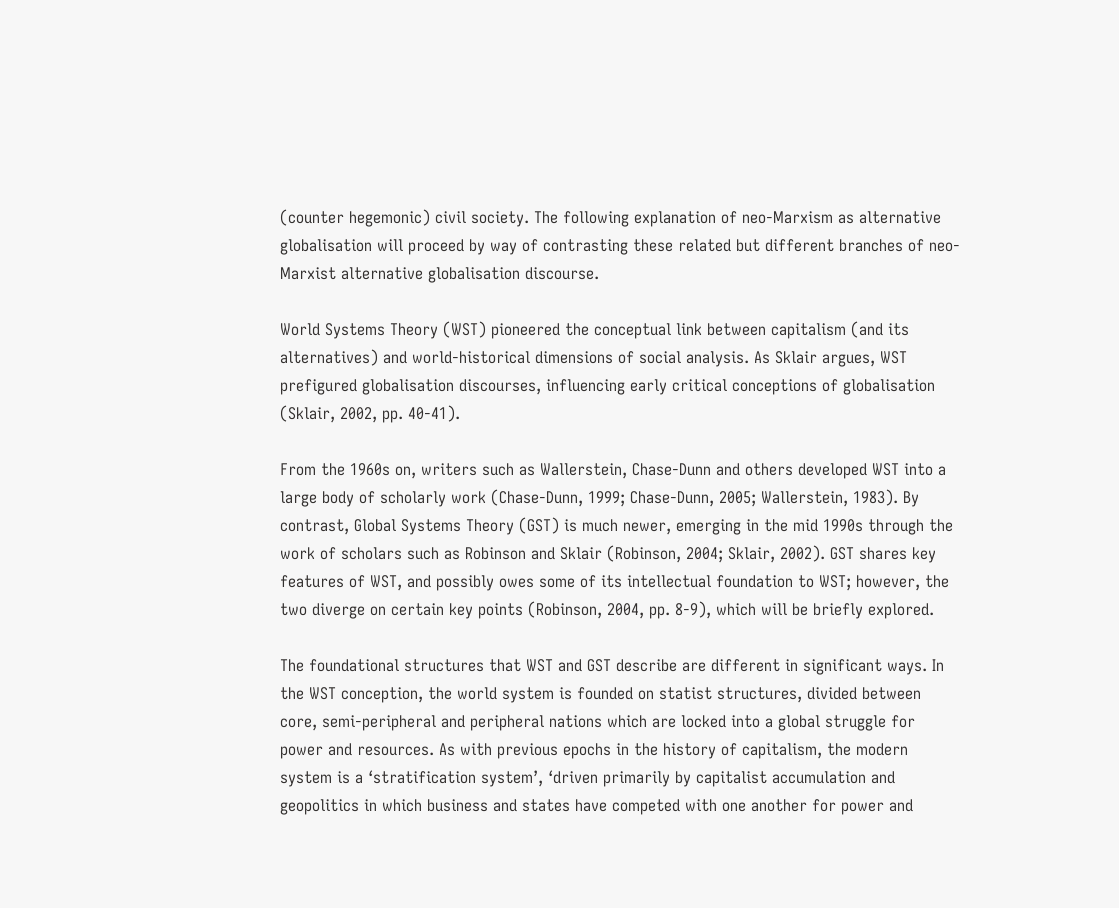(counter hegemonic) civil society. The following explanation of neo-Marxism as alternative globalisation will proceed by way of contrasting these related but different branches of neo-Marxist alternative globalisation discourse.

World Systems Theory (WST) pioneered the conceptual link between capitalism (and its alternatives) and world-historical dimensions of social analysis. As Sklair argues, WST prefigured globalisation discourses, influencing early critical conceptions of globalisation (Sklair, 2002, pp. 40-41).

From the 1960s on, writers such as Wallerstein, Chase-Dunn and others developed WST into a large body of scholarly work (Chase-Dunn, 1999; Chase-Dunn, 2005; Wallerstein, 1983). By contrast, Global Systems Theory (GST) is much newer, emerging in the mid 1990s through the work of scholars such as Robinson and Sklair (Robinson, 2004; Sklair, 2002). GST shares key features of WST, and possibly owes some of its intellectual foundation to WST; however, the two diverge on certain key points (Robinson, 2004, pp. 8-9), which will be briefly explored.

The foundational structures that WST and GST describe are different in significant ways. In the WST conception, the world system is founded on statist structures, divided between core, semi-peripheral and peripheral nations which are locked into a global struggle for power and resources. As with previous epochs in the history of capitalism, the modern system is a ‘stratification system’, ‘driven primarily by capitalist accumulation and geopolitics in which business and states have competed with one another for power and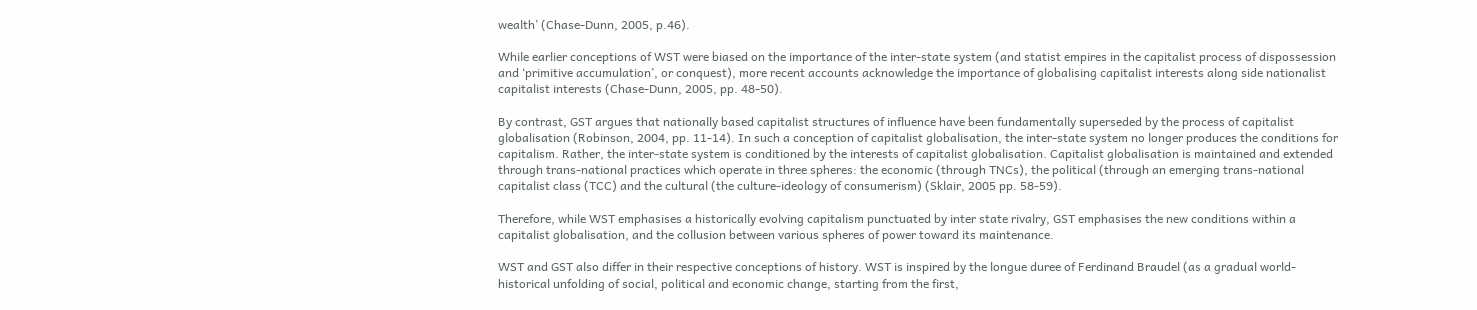wealth’ (Chase-Dunn, 2005, p.46).

While earlier conceptions of WST were biased on the importance of the inter-state system (and statist empires in the capitalist process of dispossession and ‘primitive accumulation’, or conquest), more recent accounts acknowledge the importance of globalising capitalist interests along side nationalist capitalist interests (Chase-Dunn, 2005, pp. 48-50).

By contrast, GST argues that nationally based capitalist structures of influence have been fundamentally superseded by the process of capitalist globalisation (Robinson, 2004, pp. 11-14). In such a conception of capitalist globalisation, the inter-state system no longer produces the conditions for capitalism. Rather, the inter-state system is conditioned by the interests of capitalist globalisation. Capitalist globalisation is maintained and extended through trans-national practices which operate in three spheres: the economic (through TNCs), the political (through an emerging trans-national capitalist class (TCC) and the cultural (the culture-ideology of consumerism) (Sklair, 2005 pp. 58-59).

Therefore, while WST emphasises a historically evolving capitalism punctuated by inter state rivalry, GST emphasises the new conditions within a capitalist globalisation, and the collusion between various spheres of power toward its maintenance.

WST and GST also differ in their respective conceptions of history. WST is inspired by the longue duree of Ferdinand Braudel (as a gradual world-historical unfolding of social, political and economic change, starting from the first,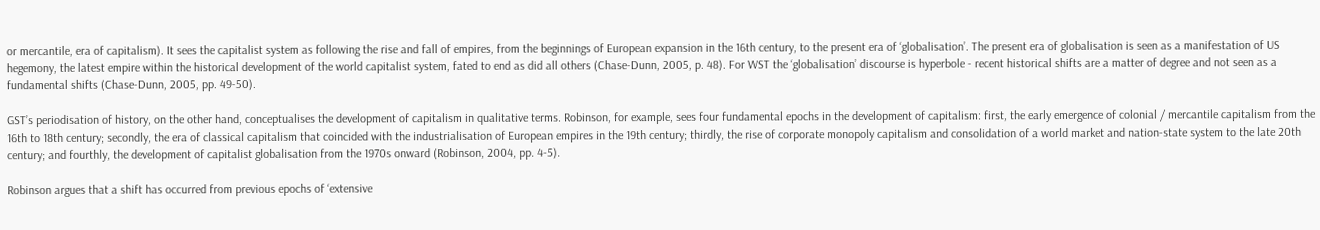or mercantile, era of capitalism). It sees the capitalist system as following the rise and fall of empires, from the beginnings of European expansion in the 16th century, to the present era of ‘globalisation’. The present era of globalisation is seen as a manifestation of US hegemony, the latest empire within the historical development of the world capitalist system, fated to end as did all others (Chase-Dunn, 2005, p. 48). For WST the ‘globalisation’ discourse is hyperbole - recent historical shifts are a matter of degree and not seen as a fundamental shifts (Chase-Dunn, 2005, pp. 49-50).

GST’s periodisation of history, on the other hand, conceptualises the development of capitalism in qualitative terms. Robinson, for example, sees four fundamental epochs in the development of capitalism: first, the early emergence of colonial / mercantile capitalism from the 16th to 18th century; secondly, the era of classical capitalism that coincided with the industrialisation of European empires in the 19th century; thirdly, the rise of corporate monopoly capitalism and consolidation of a world market and nation-state system to the late 20th century; and fourthly, the development of capitalist globalisation from the 1970s onward (Robinson, 2004, pp. 4-5).

Robinson argues that a shift has occurred from previous epochs of ‘extensive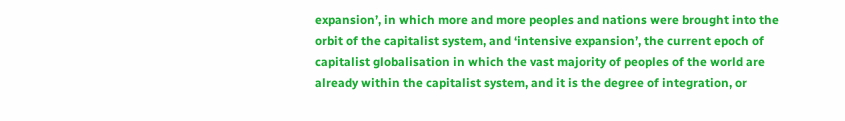expansion’, in which more and more peoples and nations were brought into the orbit of the capitalist system, and ‘intensive expansion’, the current epoch of capitalist globalisation in which the vast majority of peoples of the world are already within the capitalist system, and it is the degree of integration, or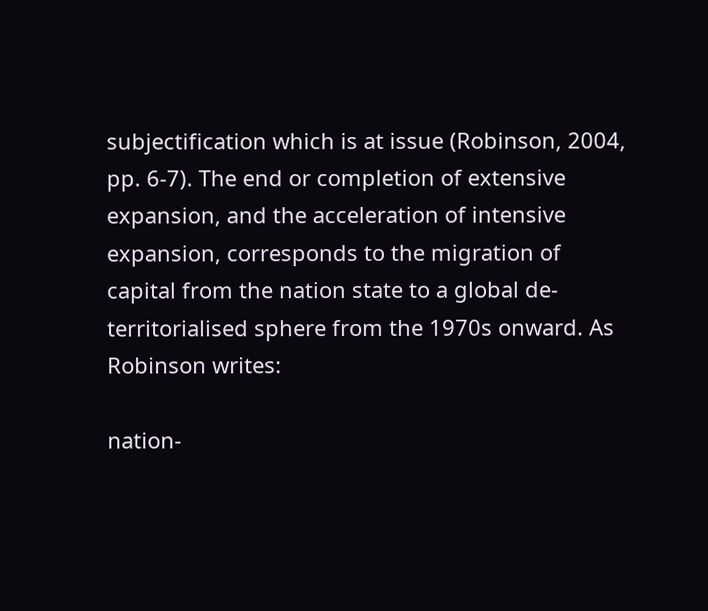subjectification which is at issue (Robinson, 2004, pp. 6-7). The end or completion of extensive expansion, and the acceleration of intensive expansion, corresponds to the migration of capital from the nation state to a global de-territorialised sphere from the 1970s onward. As Robinson writes:

nation-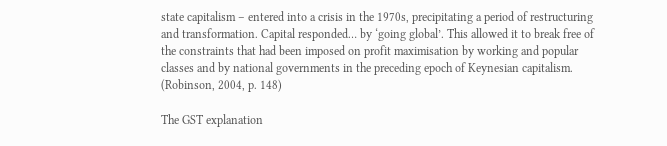state capitalism – entered into a crisis in the 1970s, precipitating a period of restructuring and transformation. Capital responded… by ‘going global’. This allowed it to break free of the constraints that had been imposed on profit maximisation by working and popular classes and by national governments in the preceding epoch of Keynesian capitalism. (Robinson, 2004, p. 148)

The GST explanation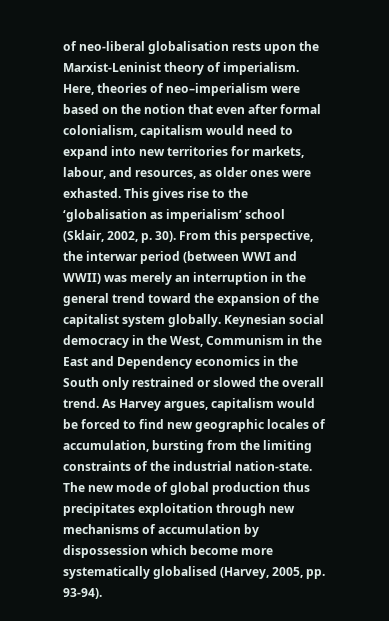of neo-liberal globalisation rests upon the Marxist-Leninist theory of imperialism. Here, theories of neo–imperialism were based on the notion that even after formal colonialism, capitalism would need to expand into new territories for markets, labour, and resources, as older ones were exhasted. This gives rise to the ‘globalisation as imperialism’ school (Sklair, 2002, p. 30). From this perspective, the interwar period (between WWI and WWII) was merely an interruption in the general trend toward the expansion of the capitalist system globally. Keynesian social democracy in the West, Communism in the East and Dependency economics in the South only restrained or slowed the overall trend. As Harvey argues, capitalism would be forced to find new geographic locales of accumulation, bursting from the limiting constraints of the industrial nation-state. The new mode of global production thus precipitates exploitation through new mechanisms of accumulation by dispossession which become more systematically globalised (Harvey, 2005, pp. 93-94).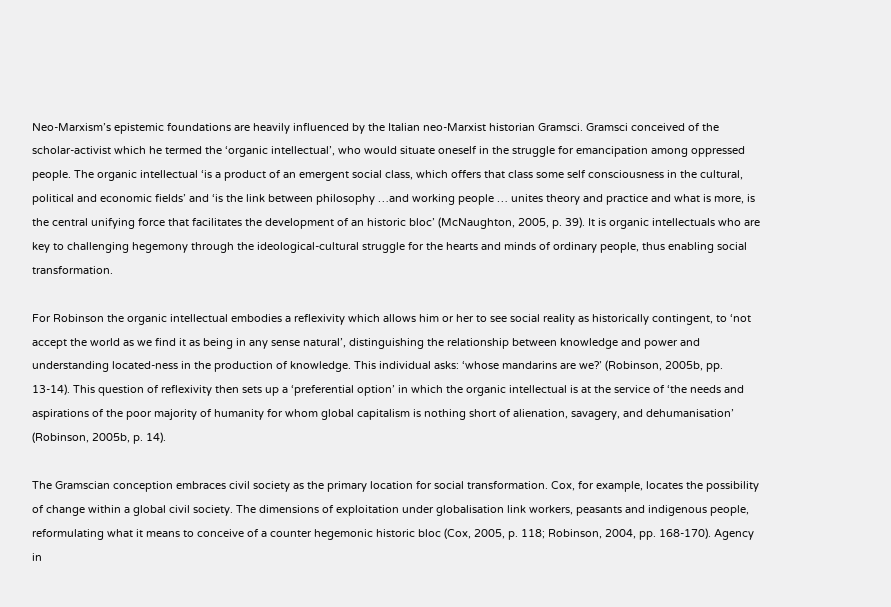Neo-Marxism’s epistemic foundations are heavily influenced by the Italian neo-Marxist historian Gramsci. Gramsci conceived of the scholar-activist which he termed the ‘organic intellectual’, who would situate oneself in the struggle for emancipation among oppressed people. The organic intellectual ‘is a product of an emergent social class, which offers that class some self consciousness in the cultural, political and economic fields’ and ‘is the link between philosophy …and working people … unites theory and practice and what is more, is the central unifying force that facilitates the development of an historic bloc’ (McNaughton, 2005, p. 39). It is organic intellectuals who are key to challenging hegemony through the ideological-cultural struggle for the hearts and minds of ordinary people, thus enabling social transformation.

For Robinson the organic intellectual embodies a reflexivity which allows him or her to see social reality as historically contingent, to ‘not accept the world as we find it as being in any sense natural’, distinguishing the relationship between knowledge and power and understanding located-ness in the production of knowledge. This individual asks: ‘whose mandarins are we?’ (Robinson, 2005b, pp. 13-14). This question of reflexivity then sets up a ‘preferential option’ in which the organic intellectual is at the service of ‘the needs and aspirations of the poor majority of humanity for whom global capitalism is nothing short of alienation, savagery, and dehumanisation’ (Robinson, 2005b, p. 14).

The Gramscian conception embraces civil society as the primary location for social transformation. Cox, for example, locates the possibility of change within a global civil society. The dimensions of exploitation under globalisation link workers, peasants and indigenous people, reformulating what it means to conceive of a counter hegemonic historic bloc (Cox, 2005, p. 118; Robinson, 2004, pp. 168-170). Agency in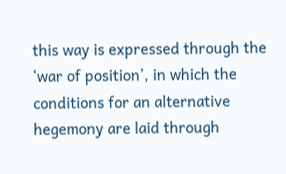this way is expressed through the ‘war of position’, in which the conditions for an alternative hegemony are laid through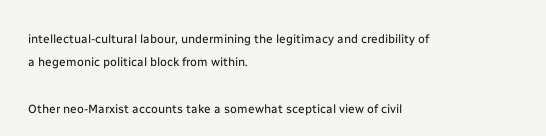intellectual-cultural labour, undermining the legitimacy and credibility of a hegemonic political block from within.

Other neo-Marxist accounts take a somewhat sceptical view of civil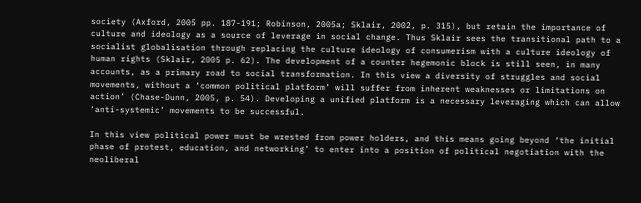society (Axford, 2005 pp. 187-191; Robinson, 2005a; Sklair, 2002, p. 315), but retain the importance of culture and ideology as a source of leverage in social change. Thus Sklair sees the transitional path to a socialist globalisation through replacing the culture ideology of consumerism with a culture ideology of human rights (Sklair, 2005 p. 62). The development of a counter hegemonic block is still seen, in many accounts, as a primary road to social transformation. In this view a diversity of struggles and social movements, without a ‘common political platform’ will suffer from inherent weaknesses or limitations on action’ (Chase-Dunn, 2005, p. 54). Developing a unified platform is a necessary leveraging which can allow ‘anti-systemic’ movements to be successful.

In this view political power must be wrested from power holders, and this means going beyond ‘the initial phase of protest, education, and networking’ to enter into a position of political negotiation with the neoliberal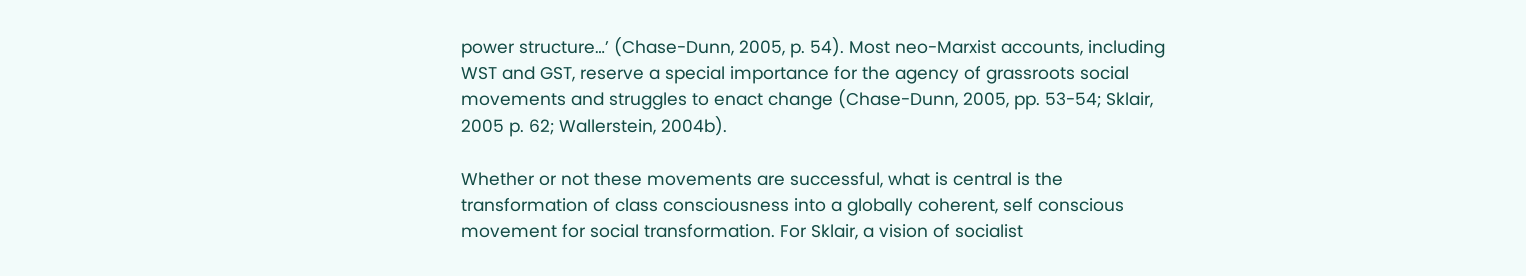power structure…’ (Chase-Dunn, 2005, p. 54). Most neo-Marxist accounts, including WST and GST, reserve a special importance for the agency of grassroots social movements and struggles to enact change (Chase-Dunn, 2005, pp. 53-54; Sklair, 2005 p. 62; Wallerstein, 2004b).

Whether or not these movements are successful, what is central is the transformation of class consciousness into a globally coherent, self conscious movement for social transformation. For Sklair, a vision of socialist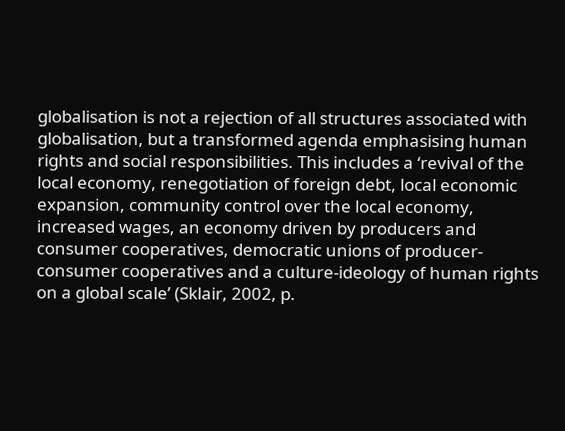globalisation is not a rejection of all structures associated with globalisation, but a transformed agenda emphasising human rights and social responsibilities. This includes a ‘revival of the local economy, renegotiation of foreign debt, local economic expansion, community control over the local economy, increased wages, an economy driven by producers and consumer cooperatives, democratic unions of producer-consumer cooperatives and a culture-ideology of human rights on a global scale’ (Sklair, 2002, p.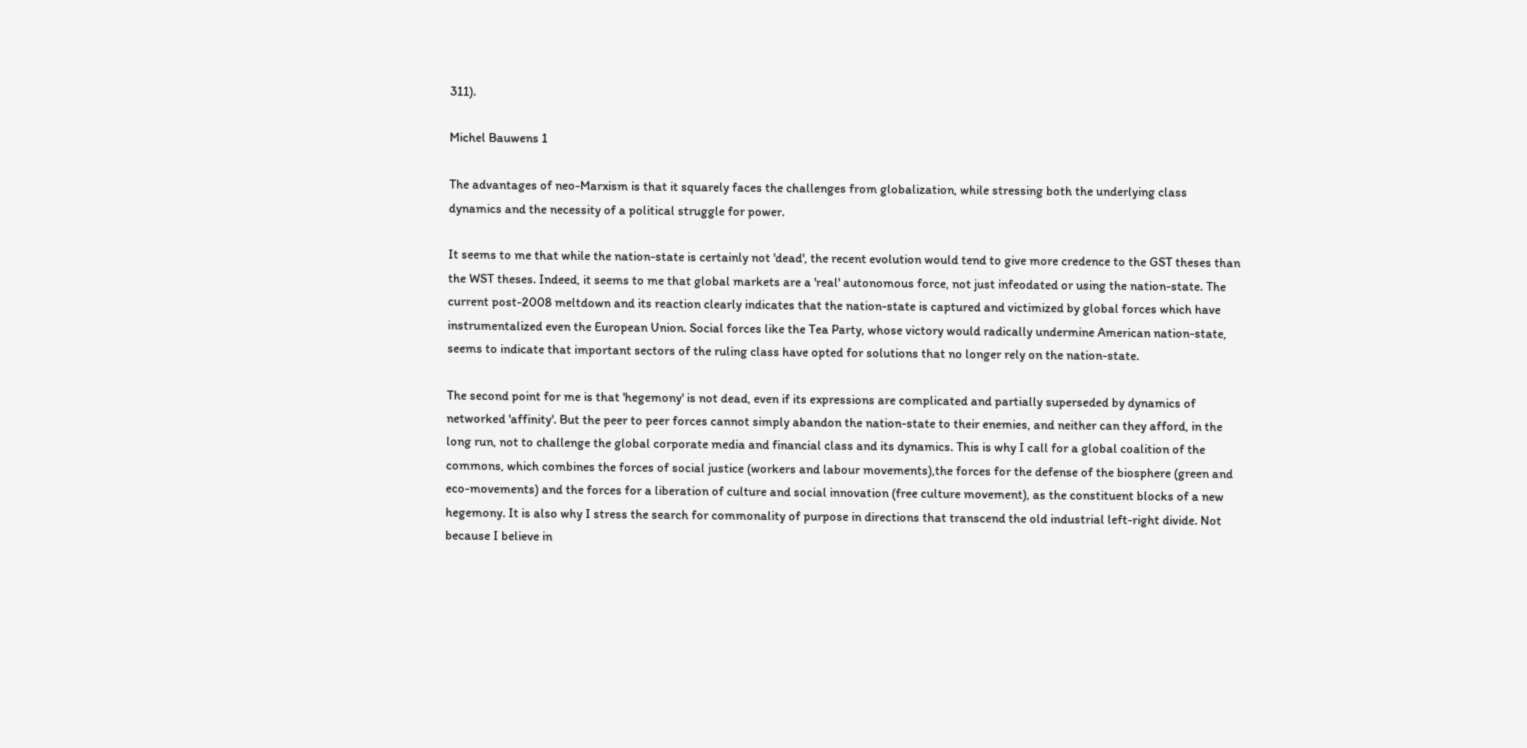311).

Michel Bauwens 1

The advantages of neo-Marxism is that it squarely faces the challenges from globalization, while stressing both the underlying class dynamics and the necessity of a political struggle for power.

It seems to me that while the nation-state is certainly not 'dead', the recent evolution would tend to give more credence to the GST theses than the WST theses. Indeed, it seems to me that global markets are a 'real' autonomous force, not just infeodated or using the nation-state. The current post-2008 meltdown and its reaction clearly indicates that the nation-state is captured and victimized by global forces which have instrumentalized even the European Union. Social forces like the Tea Party, whose victory would radically undermine American nation-state, seems to indicate that important sectors of the ruling class have opted for solutions that no longer rely on the nation-state.

The second point for me is that 'hegemony' is not dead, even if its expressions are complicated and partially superseded by dynamics of networked 'affinity'. But the peer to peer forces cannot simply abandon the nation-state to their enemies, and neither can they afford, in the long run, not to challenge the global corporate media and financial class and its dynamics. This is why I call for a global coalition of the commons, which combines the forces of social justice (workers and labour movements),the forces for the defense of the biosphere (green and eco-movements) and the forces for a liberation of culture and social innovation (free culture movement), as the constituent blocks of a new hegemony. It is also why I stress the search for commonality of purpose in directions that transcend the old industrial left-right divide. Not because I believe in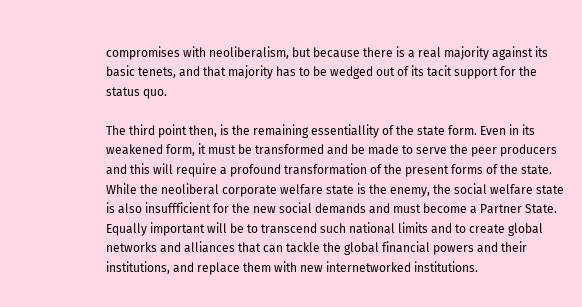compromises with neoliberalism, but because there is a real majority against its basic tenets, and that majority has to be wedged out of its tacit support for the status quo.

The third point then, is the remaining essentiallity of the state form. Even in its weakened form, it must be transformed and be made to serve the peer producers and this will require a profound transformation of the present forms of the state. While the neoliberal corporate welfare state is the enemy, the social welfare state is also insuffficient for the new social demands and must become a Partner State. Equally important will be to transcend such national limits and to create global networks and alliances that can tackle the global financial powers and their institutions, and replace them with new internetworked institutions.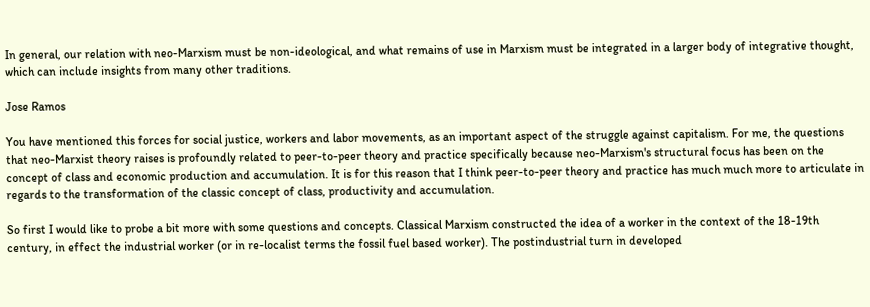In general, our relation with neo-Marxism must be non-ideological, and what remains of use in Marxism must be integrated in a larger body of integrative thought, which can include insights from many other traditions.

Jose Ramos

You have mentioned this forces for social justice, workers and labor movements, as an important aspect of the struggle against capitalism. For me, the questions that neo-Marxist theory raises is profoundly related to peer-to-peer theory and practice specifically because neo-Marxism's structural focus has been on the concept of class and economic production and accumulation. It is for this reason that I think peer-to-peer theory and practice has much much more to articulate in regards to the transformation of the classic concept of class, productivity and accumulation.

So first I would like to probe a bit more with some questions and concepts. Classical Marxism constructed the idea of a worker in the context of the 18-19th century, in effect the industrial worker (or in re-localist terms the fossil fuel based worker). The postindustrial turn in developed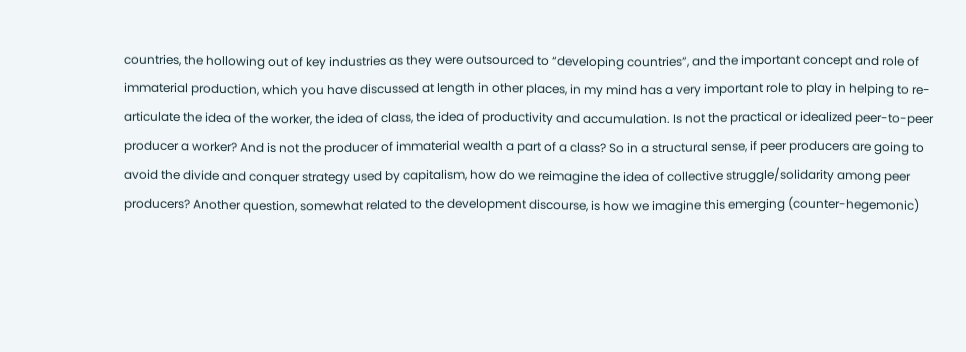countries, the hollowing out of key industries as they were outsourced to “developing countries”, and the important concept and role of immaterial production, which you have discussed at length in other places, in my mind has a very important role to play in helping to re-articulate the idea of the worker, the idea of class, the idea of productivity and accumulation. Is not the practical or idealized peer-to-peer producer a worker? And is not the producer of immaterial wealth a part of a class? So in a structural sense, if peer producers are going to avoid the divide and conquer strategy used by capitalism, how do we reimagine the idea of collective struggle/solidarity among peer producers? Another question, somewhat related to the development discourse, is how we imagine this emerging (counter-hegemonic)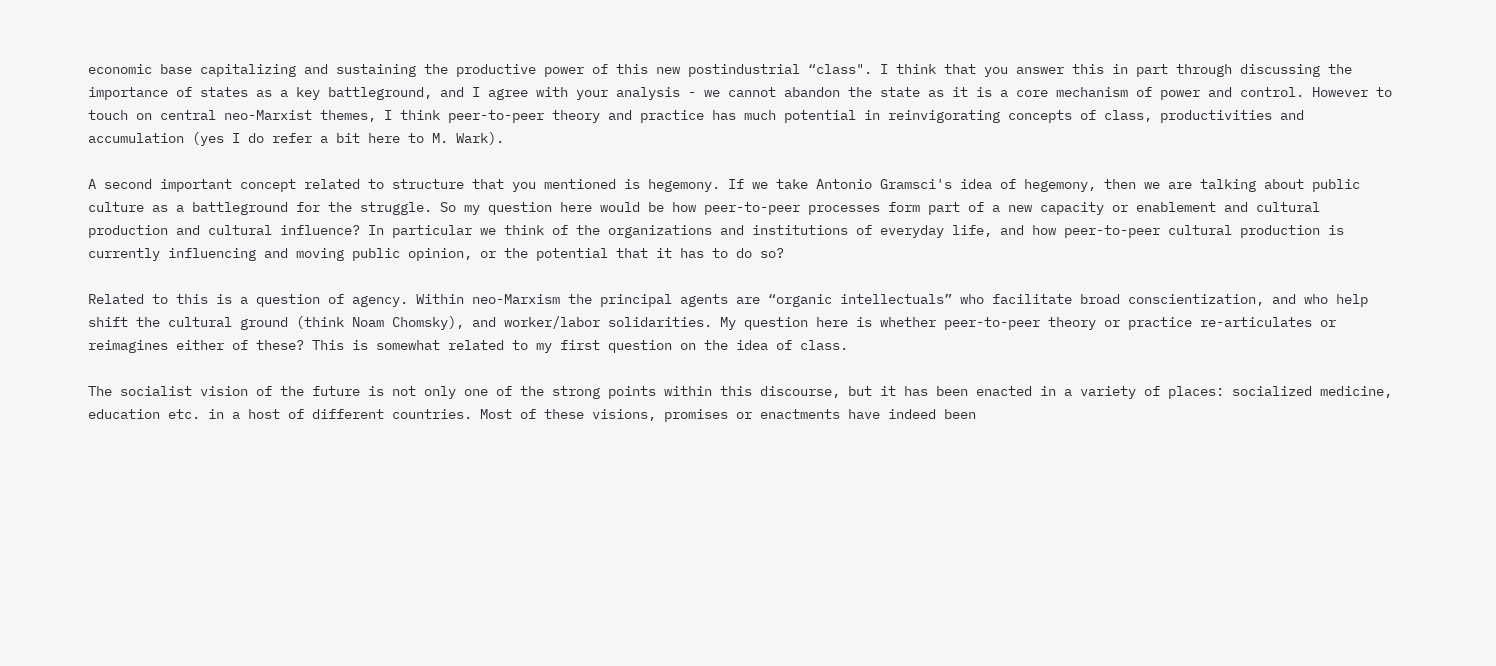economic base capitalizing and sustaining the productive power of this new postindustrial “class". I think that you answer this in part through discussing the importance of states as a key battleground, and I agree with your analysis - we cannot abandon the state as it is a core mechanism of power and control. However to touch on central neo-Marxist themes, I think peer-to-peer theory and practice has much potential in reinvigorating concepts of class, productivities and accumulation (yes I do refer a bit here to M. Wark).

A second important concept related to structure that you mentioned is hegemony. If we take Antonio Gramsci's idea of hegemony, then we are talking about public culture as a battleground for the struggle. So my question here would be how peer-to-peer processes form part of a new capacity or enablement and cultural production and cultural influence? In particular we think of the organizations and institutions of everyday life, and how peer-to-peer cultural production is currently influencing and moving public opinion, or the potential that it has to do so?

Related to this is a question of agency. Within neo-Marxism the principal agents are “organic intellectuals” who facilitate broad conscientization, and who help shift the cultural ground (think Noam Chomsky), and worker/labor solidarities. My question here is whether peer-to-peer theory or practice re-articulates or reimagines either of these? This is somewhat related to my first question on the idea of class.

The socialist vision of the future is not only one of the strong points within this discourse, but it has been enacted in a variety of places: socialized medicine, education etc. in a host of different countries. Most of these visions, promises or enactments have indeed been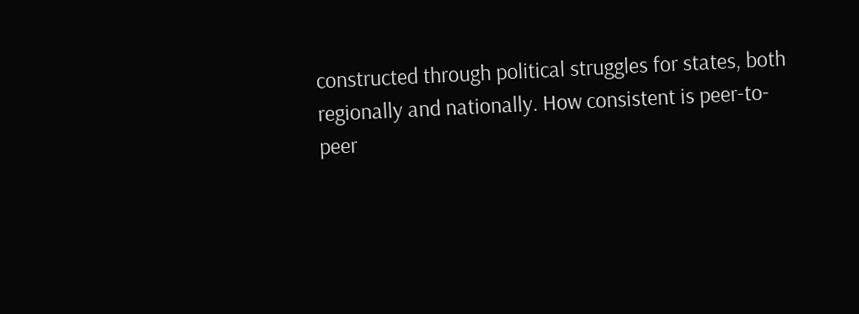constructed through political struggles for states, both regionally and nationally. How consistent is peer-to-peer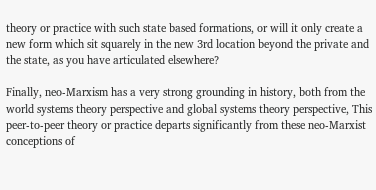theory or practice with such state based formations, or will it only create a new form which sit squarely in the new 3rd location beyond the private and the state, as you have articulated elsewhere?

Finally, neo-Marxism has a very strong grounding in history, both from the world systems theory perspective and global systems theory perspective, This peer-to-peer theory or practice departs significantly from these neo-Marxist conceptions of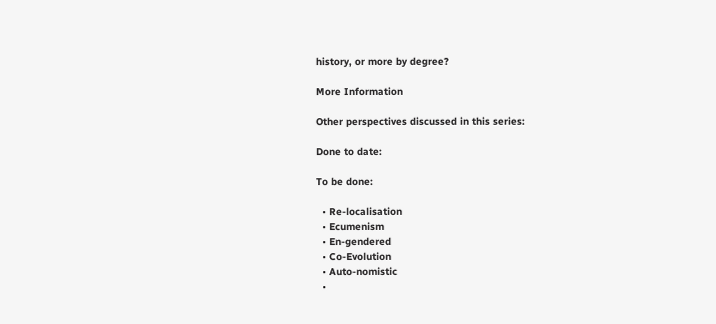history, or more by degree?

More Information

Other perspectives discussed in this series:

Done to date:

To be done:

  • Re-localisation
  • Ecumenism
  • En-gendered
  • Co-Evolution
  • Auto-nomistic
  •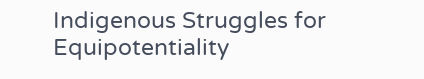Indigenous Struggles for Equipotentiality